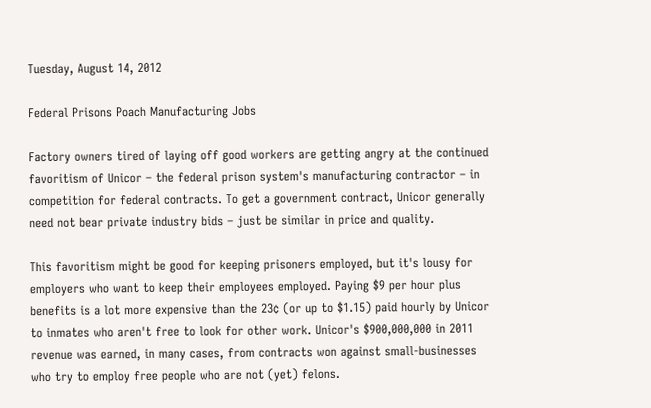Tuesday, August 14, 2012

Federal Prisons Poach Manufacturing Jobs

Factory owners tired of laying off good workers are getting angry at the continued favoritism of Unicor – the federal prison system's manufacturing contractor – in competition for federal contracts. To get a government contract, Unicor generally need not bear private industry bids – just be similar in price and quality.

This favoritism might be good for keeping prisoners employed, but it's lousy for employers who want to keep their employees employed. Paying $9 per hour plus benefits is a lot more expensive than the 23¢ (or up to $1.15) paid hourly by Unicor to inmates who aren't free to look for other work. Unicor's $900,000,000 in 2011 revenue was earned, in many cases, from contracts won against small-businesses who try to employ free people who are not (yet) felons.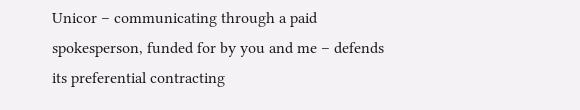Unicor – communicating through a paid spokesperson, funded for by you and me – defends its preferential contracting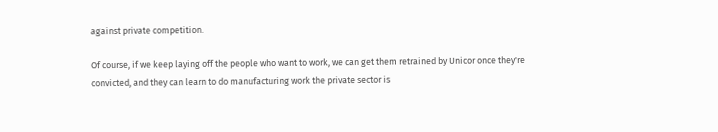against private competition.

Of course, if we keep laying off the people who want to work, we can get them retrained by Unicor once they're convicted, and they can learn to do manufacturing work the private sector is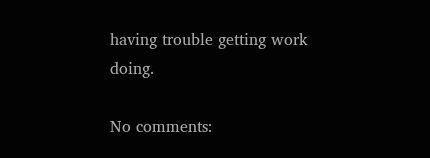having trouble getting work doing.

No comments: